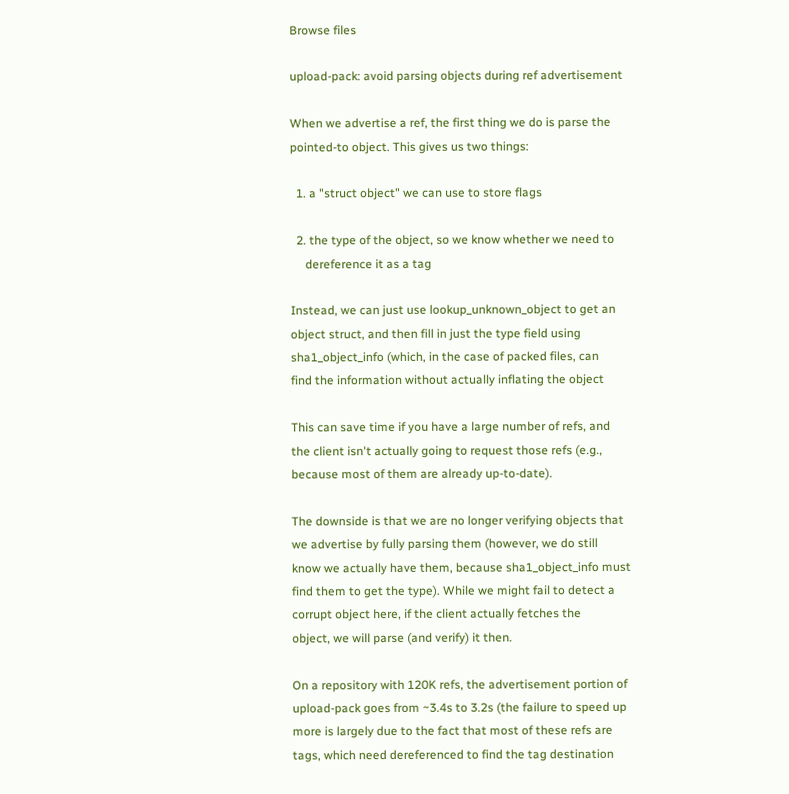Browse files

upload-pack: avoid parsing objects during ref advertisement

When we advertise a ref, the first thing we do is parse the
pointed-to object. This gives us two things:

  1. a "struct object" we can use to store flags

  2. the type of the object, so we know whether we need to
     dereference it as a tag

Instead, we can just use lookup_unknown_object to get an
object struct, and then fill in just the type field using
sha1_object_info (which, in the case of packed files, can
find the information without actually inflating the object

This can save time if you have a large number of refs, and
the client isn't actually going to request those refs (e.g.,
because most of them are already up-to-date).

The downside is that we are no longer verifying objects that
we advertise by fully parsing them (however, we do still
know we actually have them, because sha1_object_info must
find them to get the type). While we might fail to detect a
corrupt object here, if the client actually fetches the
object, we will parse (and verify) it then.

On a repository with 120K refs, the advertisement portion of
upload-pack goes from ~3.4s to 3.2s (the failure to speed up
more is largely due to the fact that most of these refs are
tags, which need dereferenced to find the tag destination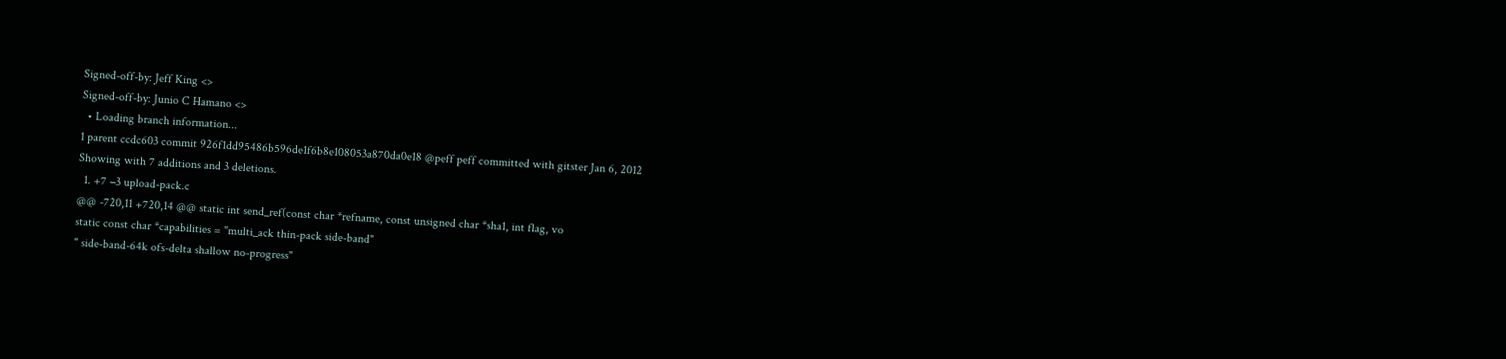Signed-off-by: Jeff King <>
Signed-off-by: Junio C Hamano <>
  • Loading branch information...
1 parent ccdc603 commit 926f1dd95486b596de1f6b8e108053a870da0e18 @peff peff committed with gitster Jan 6, 2012
Showing with 7 additions and 3 deletions.
  1. +7 −3 upload-pack.c
@@ -720,11 +720,14 @@ static int send_ref(const char *refname, const unsigned char *sha1, int flag, vo
static const char *capabilities = "multi_ack thin-pack side-band"
" side-band-64k ofs-delta shallow no-progress"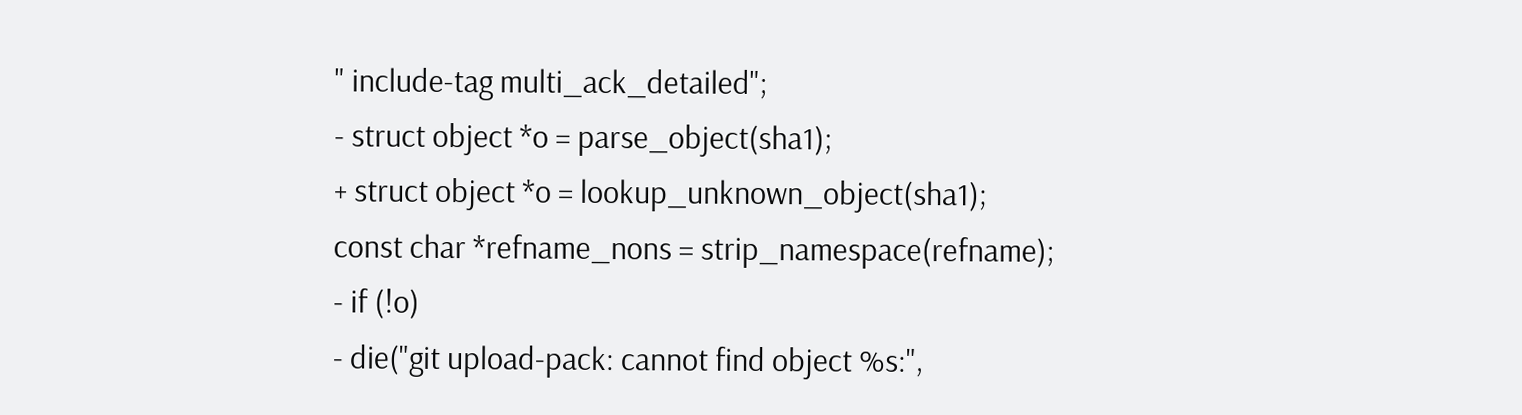" include-tag multi_ack_detailed";
- struct object *o = parse_object(sha1);
+ struct object *o = lookup_unknown_object(sha1);
const char *refname_nons = strip_namespace(refname);
- if (!o)
- die("git upload-pack: cannot find object %s:",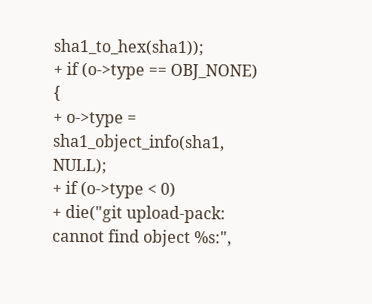sha1_to_hex(sha1));
+ if (o->type == OBJ_NONE) {
+ o->type = sha1_object_info(sha1, NULL);
+ if (o->type < 0)
+ die("git upload-pack: cannot find object %s:",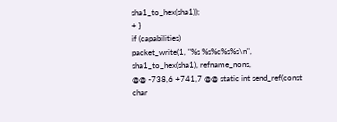sha1_to_hex(sha1));
+ }
if (capabilities)
packet_write(1, "%s %s%c%s%s\n", sha1_to_hex(sha1), refname_nons,
@@ -738,6 +741,7 @@ static int send_ref(const char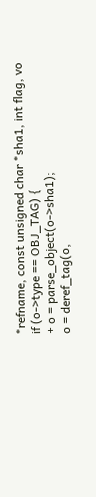*refname, const unsigned char *sha1, int flag, vo
if (o->type == OBJ_TAG) {
+ o = parse_object(o->sha1);
o = deref_tag(o,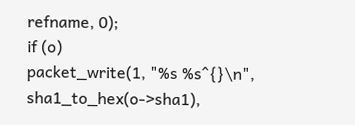refname, 0);
if (o)
packet_write(1, "%s %s^{}\n", sha1_to_hex(o->sha1),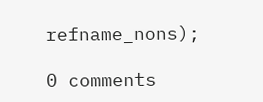refname_nons);

0 comments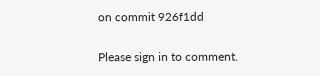on commit 926f1dd

Please sign in to comment.